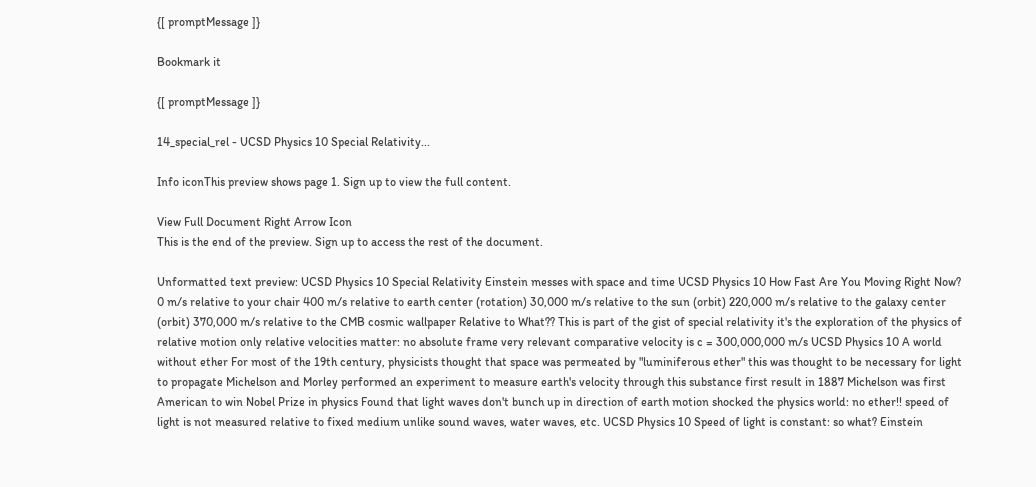{[ promptMessage ]}

Bookmark it

{[ promptMessage ]}

14_special_rel - UCSD Physics 10 Special Relativity...

Info iconThis preview shows page 1. Sign up to view the full content.

View Full Document Right Arrow Icon
This is the end of the preview. Sign up to access the rest of the document.

Unformatted text preview: UCSD Physics 10 Special Relativity Einstein messes with space and time UCSD Physics 10 How Fast Are You Moving Right Now? 0 m/s relative to your chair 400 m/s relative to earth center (rotation) 30,000 m/s relative to the sun (orbit) 220,000 m/s relative to the galaxy center (orbit) 370,000 m/s relative to the CMB cosmic wallpaper Relative to What?? This is part of the gist of special relativity it's the exploration of the physics of relative motion only relative velocities matter: no absolute frame very relevant comparative velocity is c = 300,000,000 m/s UCSD Physics 10 A world without ether For most of the 19th century, physicists thought that space was permeated by "luminiferous ether" this was thought to be necessary for light to propagate Michelson and Morley performed an experiment to measure earth's velocity through this substance first result in 1887 Michelson was first American to win Nobel Prize in physics Found that light waves don't bunch up in direction of earth motion shocked the physics world: no ether!! speed of light is not measured relative to fixed medium unlike sound waves, water waves, etc. UCSD Physics 10 Speed of light is constant: so what? Einstein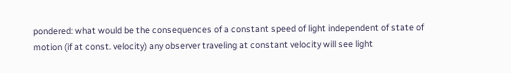pondered: what would be the consequences of a constant speed of light independent of state of motion (if at const. velocity) any observer traveling at constant velocity will see light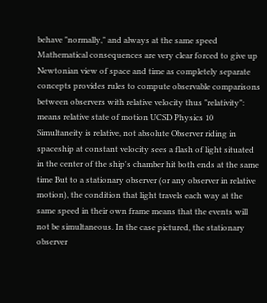behave "normally," and always at the same speed Mathematical consequences are very clear forced to give up Newtonian view of space and time as completely separate concepts provides rules to compute observable comparisons between observers with relative velocity thus "relativity": means relative state of motion UCSD Physics 10 Simultaneity is relative, not absolute Observer riding in spaceship at constant velocity sees a flash of light situated in the center of the ship's chamber hit both ends at the same time But to a stationary observer (or any observer in relative motion), the condition that light travels each way at the same speed in their own frame means that the events will not be simultaneous. In the case pictured, the stationary observer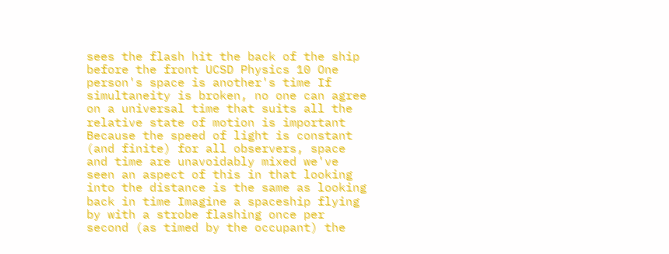sees the flash hit the back of the ship before the front UCSD Physics 10 One person's space is another's time If simultaneity is broken, no one can agree on a universal time that suits all the relative state of motion is important Because the speed of light is constant (and finite) for all observers, space and time are unavoidably mixed we've seen an aspect of this in that looking into the distance is the same as looking back in time Imagine a spaceship flying by with a strobe flashing once per second (as timed by the occupant) the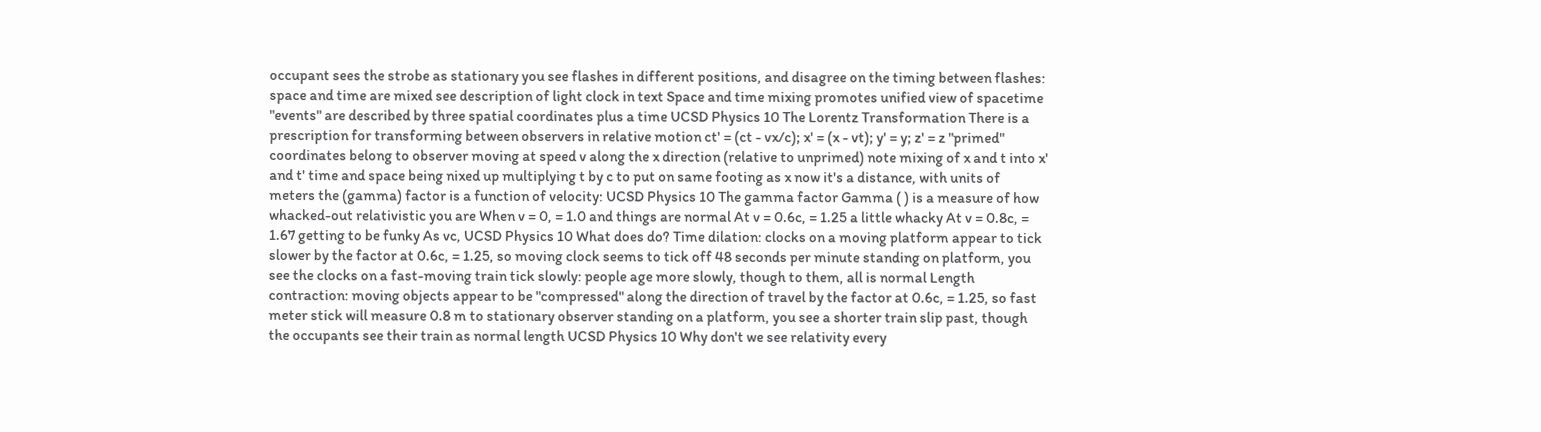occupant sees the strobe as stationary you see flashes in different positions, and disagree on the timing between flashes: space and time are mixed see description of light clock in text Space and time mixing promotes unified view of spacetime "events" are described by three spatial coordinates plus a time UCSD Physics 10 The Lorentz Transformation There is a prescription for transforming between observers in relative motion ct' = (ct - vx/c); x' = (x - vt); y' = y; z' = z "primed" coordinates belong to observer moving at speed v along the x direction (relative to unprimed) note mixing of x and t into x' and t' time and space being nixed up multiplying t by c to put on same footing as x now it's a distance, with units of meters the (gamma) factor is a function of velocity: UCSD Physics 10 The gamma factor Gamma ( ) is a measure of how whacked-out relativistic you are When v = 0, = 1.0 and things are normal At v = 0.6c, = 1.25 a little whacky At v = 0.8c, = 1.67 getting to be funky As vc, UCSD Physics 10 What does do? Time dilation: clocks on a moving platform appear to tick slower by the factor at 0.6c, = 1.25, so moving clock seems to tick off 48 seconds per minute standing on platform, you see the clocks on a fast-moving train tick slowly: people age more slowly, though to them, all is normal Length contraction: moving objects appear to be "compressed" along the direction of travel by the factor at 0.6c, = 1.25, so fast meter stick will measure 0.8 m to stationary observer standing on a platform, you see a shorter train slip past, though the occupants see their train as normal length UCSD Physics 10 Why don't we see relativity every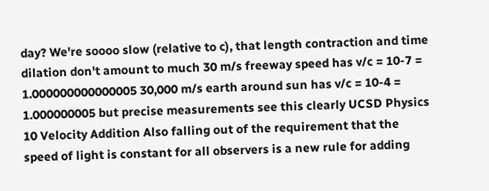day? We're soooo slow (relative to c), that length contraction and time dilation don't amount to much 30 m/s freeway speed has v/c = 10-7 = 1.000000000000005 30,000 m/s earth around sun has v/c = 10-4 = 1.000000005 but precise measurements see this clearly UCSD Physics 10 Velocity Addition Also falling out of the requirement that the speed of light is constant for all observers is a new rule for adding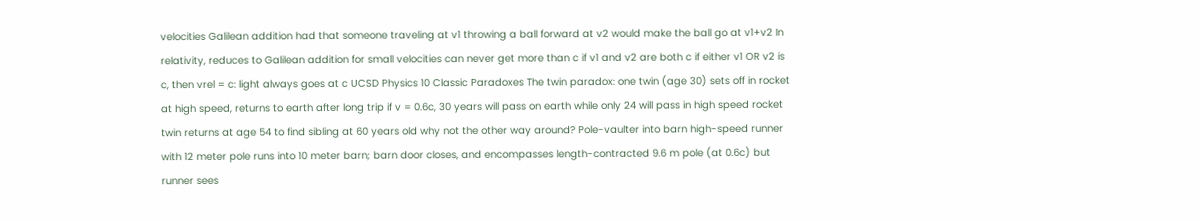velocities Galilean addition had that someone traveling at v1 throwing a ball forward at v2 would make the ball go at v1+v2 In relativity, reduces to Galilean addition for small velocities can never get more than c if v1 and v2 are both c if either v1 OR v2 is c, then vrel = c: light always goes at c UCSD Physics 10 Classic Paradoxes The twin paradox: one twin (age 30) sets off in rocket at high speed, returns to earth after long trip if v = 0.6c, 30 years will pass on earth while only 24 will pass in high speed rocket twin returns at age 54 to find sibling at 60 years old why not the other way around? Pole-vaulter into barn high-speed runner with 12 meter pole runs into 10 meter barn; barn door closes, and encompasses length-contracted 9.6 m pole (at 0.6c) but runner sees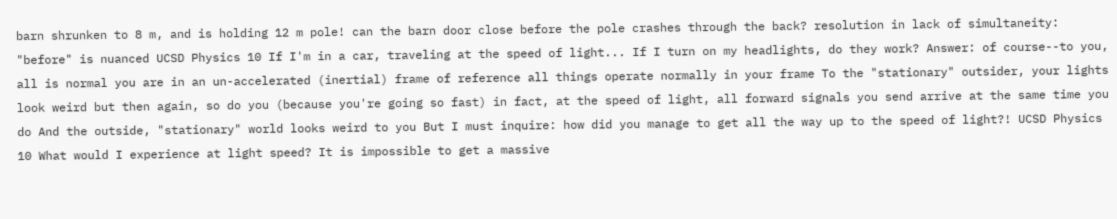barn shrunken to 8 m, and is holding 12 m pole! can the barn door close before the pole crashes through the back? resolution in lack of simultaneity: "before" is nuanced UCSD Physics 10 If I'm in a car, traveling at the speed of light... If I turn on my headlights, do they work? Answer: of course--to you, all is normal you are in an un-accelerated (inertial) frame of reference all things operate normally in your frame To the "stationary" outsider, your lights look weird but then again, so do you (because you're going so fast) in fact, at the speed of light, all forward signals you send arrive at the same time you do And the outside, "stationary" world looks weird to you But I must inquire: how did you manage to get all the way up to the speed of light?! UCSD Physics 10 What would I experience at light speed? It is impossible to get a massive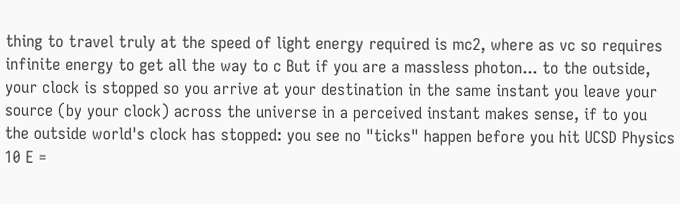thing to travel truly at the speed of light energy required is mc2, where as vc so requires infinite energy to get all the way to c But if you are a massless photon... to the outside, your clock is stopped so you arrive at your destination in the same instant you leave your source (by your clock) across the universe in a perceived instant makes sense, if to you the outside world's clock has stopped: you see no "ticks" happen before you hit UCSD Physics 10 E =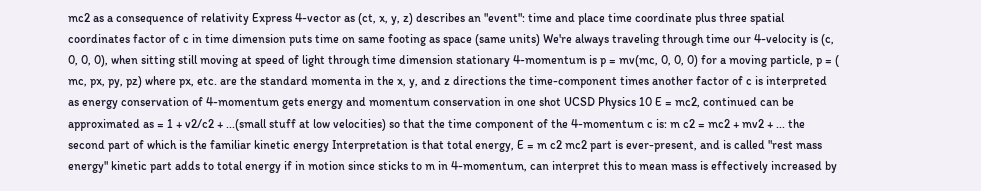mc2 as a consequence of relativity Express 4-vector as (ct, x, y, z) describes an "event": time and place time coordinate plus three spatial coordinates factor of c in time dimension puts time on same footing as space (same units) We're always traveling through time our 4-velocity is (c, 0, 0, 0), when sitting still moving at speed of light through time dimension stationary 4-momentum is p = mv(mc, 0, 0, 0) for a moving particle, p = ( mc, px, py, pz) where px, etc. are the standard momenta in the x, y, and z directions the time-component times another factor of c is interpreted as energy conservation of 4-momentum gets energy and momentum conservation in one shot UCSD Physics 10 E = mc2, continued can be approximated as = 1 + v2/c2 + ...(small stuff at low velocities) so that the time component of the 4-momentum c is: m c2 = mc2 + mv2 + ... the second part of which is the familiar kinetic energy Interpretation is that total energy, E = m c2 mc2 part is ever-present, and is called "rest mass energy" kinetic part adds to total energy if in motion since sticks to m in 4-momentum, can interpret this to mean mass is effectively increased by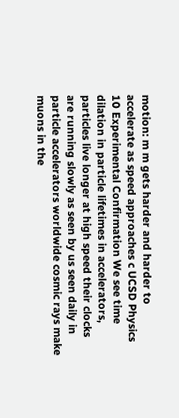motion: m m gets harder and harder to accelerate as speed approaches c UCSD Physics 10 Experimental Confirmation We see time dilation in particle lifetimes in accelerators, particles live longer at high speed their clocks are running slowly as seen by us seen daily in particle accelerators worldwide cosmic rays make muons in the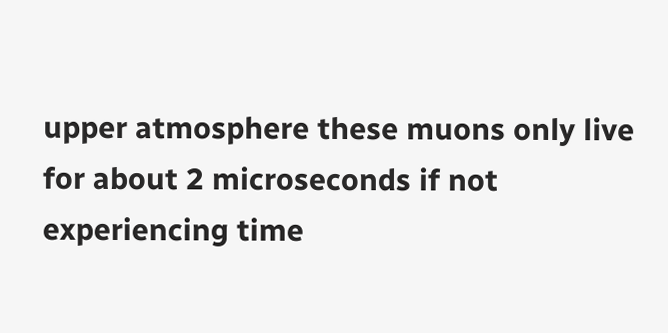upper atmosphere these muons only live for about 2 microseconds if not experiencing time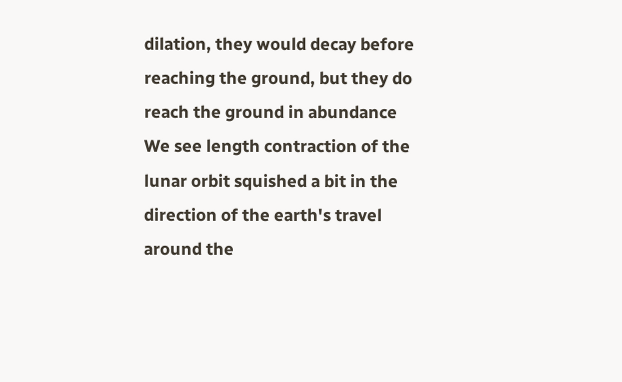dilation, they would decay before reaching the ground, but they do reach the ground in abundance We see length contraction of the lunar orbit squished a bit in the direction of the earth's travel around the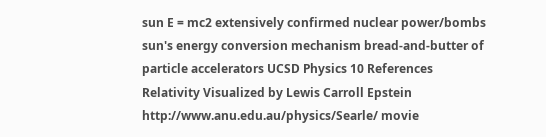sun E = mc2 extensively confirmed nuclear power/bombs sun's energy conversion mechanism bread-and-butter of particle accelerators UCSD Physics 10 References Relativity Visualized by Lewis Carroll Epstein http://www.anu.edu.au/physics/Searle/ movie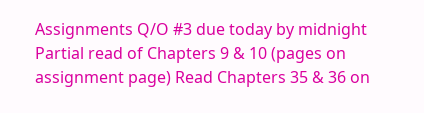Assignments Q/O #3 due today by midnight Partial read of Chapters 9 & 10 (pages on assignment page) Read Chapters 35 & 36 on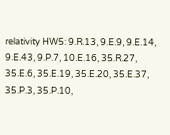relativity HW5: 9.R.13, 9.E.9, 9.E.14, 9.E.43, 9.P.7, 10.E.16, 35.R.27, 35.E.6, 35.E.19, 35.E.20, 35.E.37, 35.P.3, 35.P.10,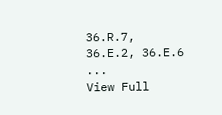36.R.7, 36.E.2, 36.E.6 ...
View Full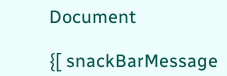Document

{[ snackBarMessage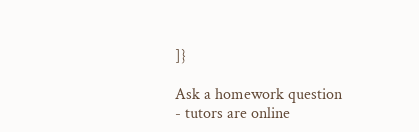]}

Ask a homework question - tutors are online